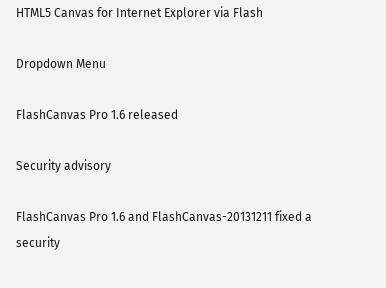HTML5 Canvas for Internet Explorer via Flash

Dropdown Menu

FlashCanvas Pro 1.6 released

Security advisory

FlashCanvas Pro 1.6 and FlashCanvas-20131211 fixed a security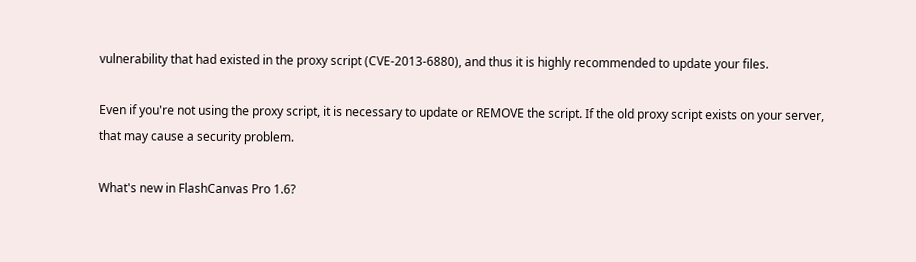vulnerability that had existed in the proxy script (CVE-2013-6880), and thus it is highly recommended to update your files.

Even if you're not using the proxy script, it is necessary to update or REMOVE the script. If the old proxy script exists on your server, that may cause a security problem.

What's new in FlashCanvas Pro 1.6?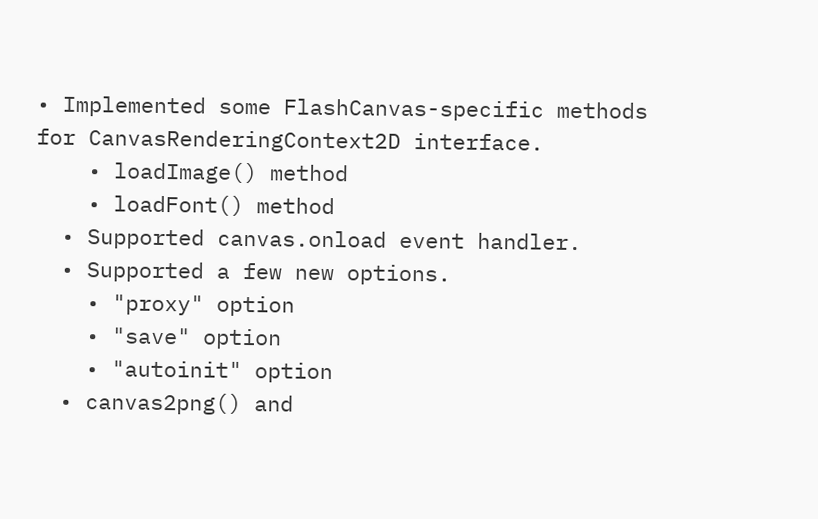• Implemented some FlashCanvas-specific methods for CanvasRenderingContext2D interface.
    • loadImage() method
    • loadFont() method
  • Supported canvas.onload event handler.
  • Supported a few new options.
    • "proxy" option
    • "save" option
    • "autoinit" option
  • canvas2png() and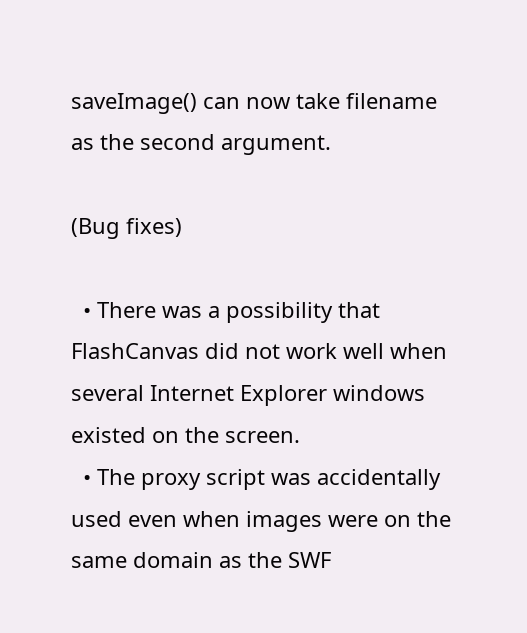saveImage() can now take filename as the second argument.

(Bug fixes)

  • There was a possibility that FlashCanvas did not work well when several Internet Explorer windows existed on the screen.
  • The proxy script was accidentally used even when images were on the same domain as the SWF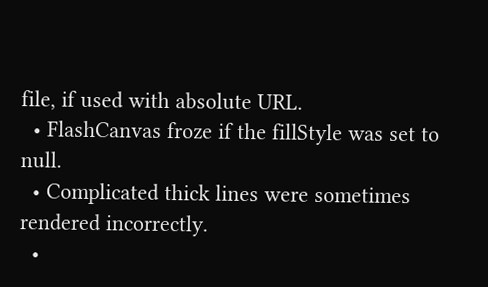file, if used with absolute URL.
  • FlashCanvas froze if the fillStyle was set to null.
  • Complicated thick lines were sometimes rendered incorrectly.
  •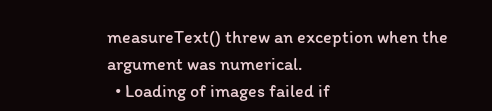measureText() threw an exception when the argument was numerical.
  • Loading of images failed if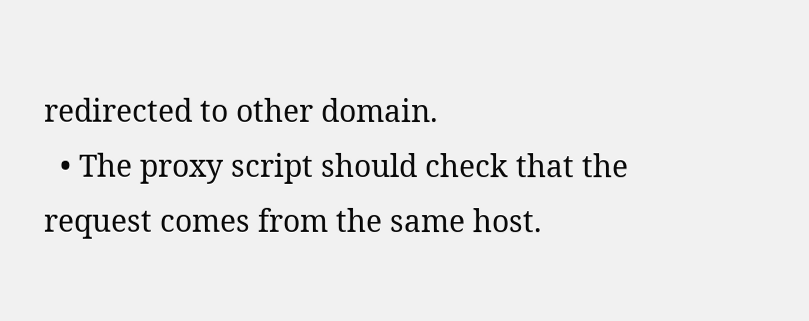redirected to other domain.
  • The proxy script should check that the request comes from the same host.